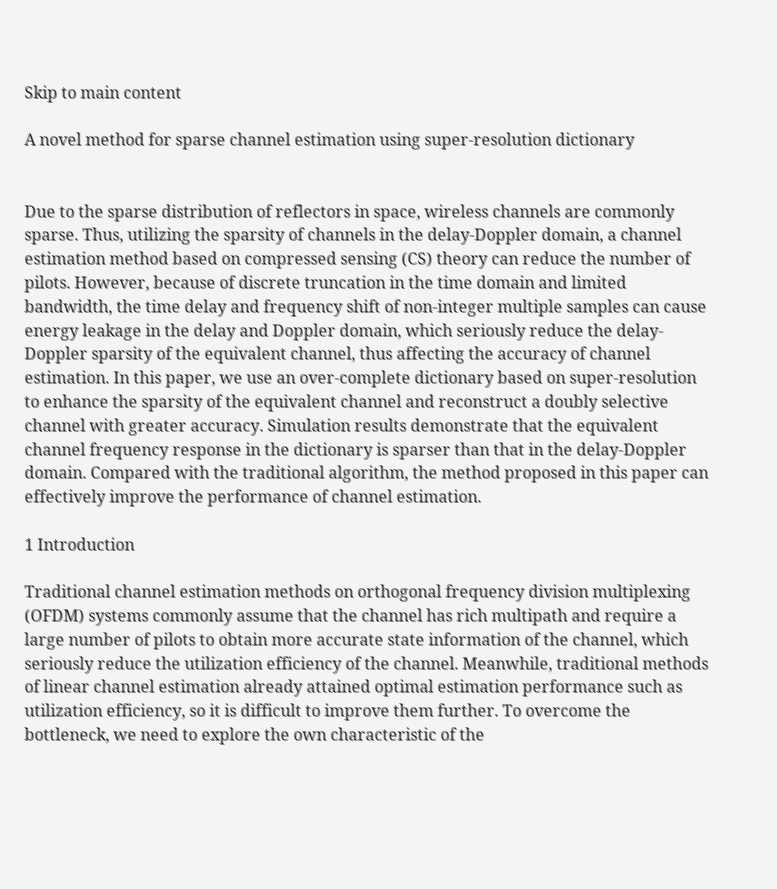Skip to main content

A novel method for sparse channel estimation using super-resolution dictionary


Due to the sparse distribution of reflectors in space, wireless channels are commonly sparse. Thus, utilizing the sparsity of channels in the delay-Doppler domain, a channel estimation method based on compressed sensing (CS) theory can reduce the number of pilots. However, because of discrete truncation in the time domain and limited bandwidth, the time delay and frequency shift of non-integer multiple samples can cause energy leakage in the delay and Doppler domain, which seriously reduce the delay-Doppler sparsity of the equivalent channel, thus affecting the accuracy of channel estimation. In this paper, we use an over-complete dictionary based on super-resolution to enhance the sparsity of the equivalent channel and reconstruct a doubly selective channel with greater accuracy. Simulation results demonstrate that the equivalent channel frequency response in the dictionary is sparser than that in the delay-Doppler domain. Compared with the traditional algorithm, the method proposed in this paper can effectively improve the performance of channel estimation.

1 Introduction

Traditional channel estimation methods on orthogonal frequency division multiplexing (OFDM) systems commonly assume that the channel has rich multipath and require a large number of pilots to obtain more accurate state information of the channel, which seriously reduce the utilization efficiency of the channel. Meanwhile, traditional methods of linear channel estimation already attained optimal estimation performance such as utilization efficiency, so it is difficult to improve them further. To overcome the bottleneck, we need to explore the own characteristic of the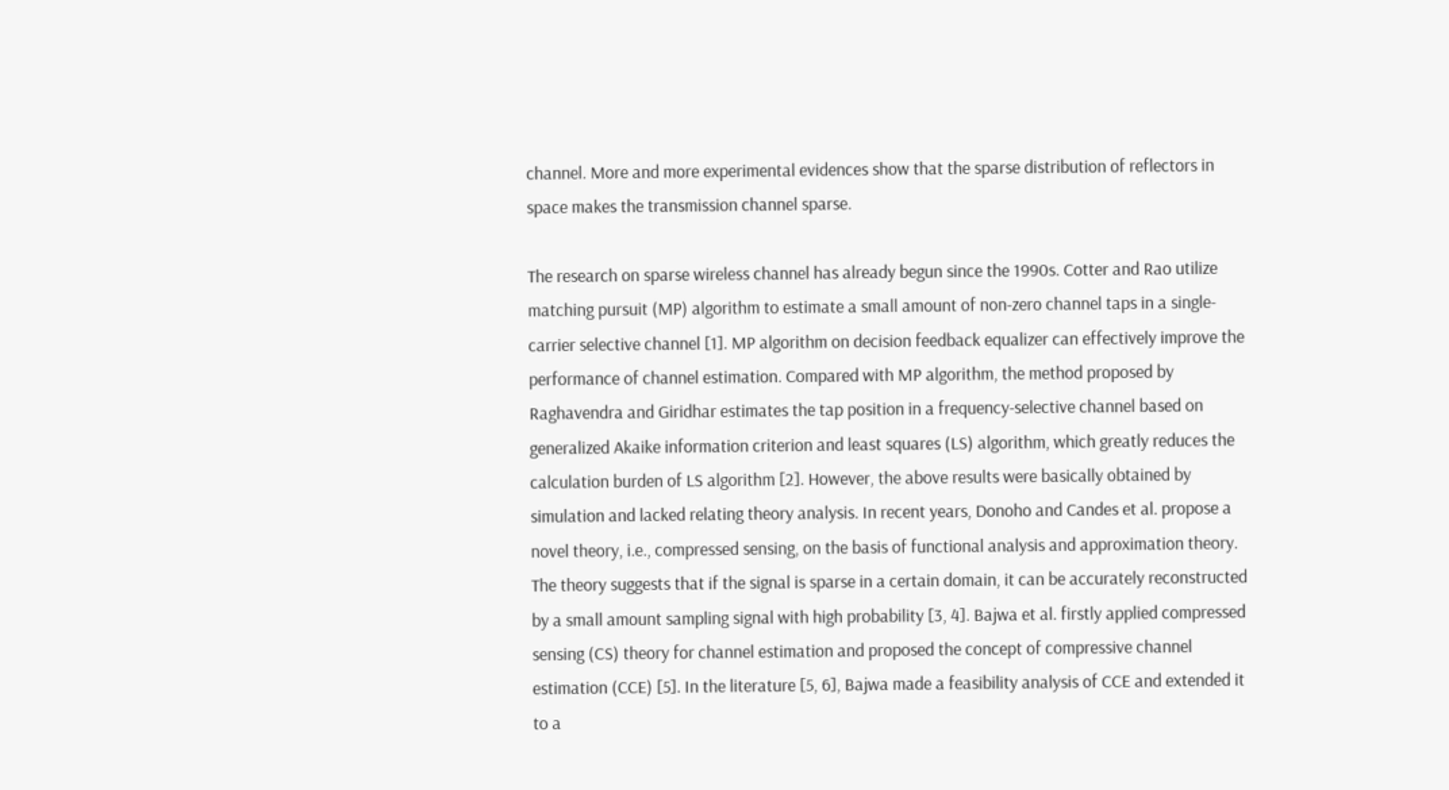channel. More and more experimental evidences show that the sparse distribution of reflectors in space makes the transmission channel sparse.

The research on sparse wireless channel has already begun since the 1990s. Cotter and Rao utilize matching pursuit (MP) algorithm to estimate a small amount of non-zero channel taps in a single-carrier selective channel [1]. MP algorithm on decision feedback equalizer can effectively improve the performance of channel estimation. Compared with MP algorithm, the method proposed by Raghavendra and Giridhar estimates the tap position in a frequency-selective channel based on generalized Akaike information criterion and least squares (LS) algorithm, which greatly reduces the calculation burden of LS algorithm [2]. However, the above results were basically obtained by simulation and lacked relating theory analysis. In recent years, Donoho and Candes et al. propose a novel theory, i.e., compressed sensing, on the basis of functional analysis and approximation theory. The theory suggests that if the signal is sparse in a certain domain, it can be accurately reconstructed by a small amount sampling signal with high probability [3, 4]. Bajwa et al. firstly applied compressed sensing (CS) theory for channel estimation and proposed the concept of compressive channel estimation (CCE) [5]. In the literature [5, 6], Bajwa made a feasibility analysis of CCE and extended it to a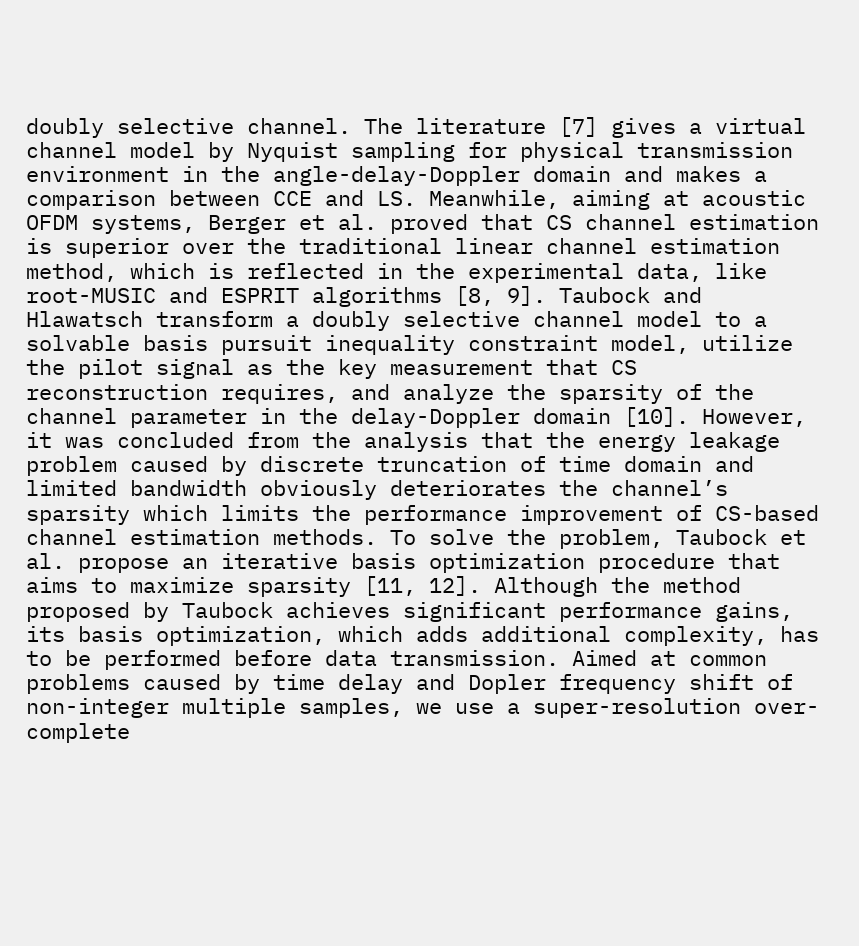doubly selective channel. The literature [7] gives a virtual channel model by Nyquist sampling for physical transmission environment in the angle-delay-Doppler domain and makes a comparison between CCE and LS. Meanwhile, aiming at acoustic OFDM systems, Berger et al. proved that CS channel estimation is superior over the traditional linear channel estimation method, which is reflected in the experimental data, like root-MUSIC and ESPRIT algorithms [8, 9]. Taubock and Hlawatsch transform a doubly selective channel model to a solvable basis pursuit inequality constraint model, utilize the pilot signal as the key measurement that CS reconstruction requires, and analyze the sparsity of the channel parameter in the delay-Doppler domain [10]. However, it was concluded from the analysis that the energy leakage problem caused by discrete truncation of time domain and limited bandwidth obviously deteriorates the channel’s sparsity which limits the performance improvement of CS-based channel estimation methods. To solve the problem, Taubock et al. propose an iterative basis optimization procedure that aims to maximize sparsity [11, 12]. Although the method proposed by Taubock achieves significant performance gains, its basis optimization, which adds additional complexity, has to be performed before data transmission. Aimed at common problems caused by time delay and Dopler frequency shift of non-integer multiple samples, we use a super-resolution over-complete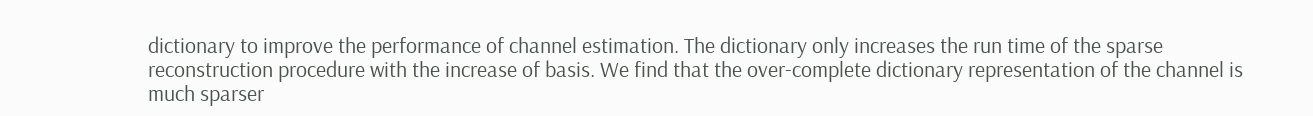dictionary to improve the performance of channel estimation. The dictionary only increases the run time of the sparse reconstruction procedure with the increase of basis. We find that the over-complete dictionary representation of the channel is much sparser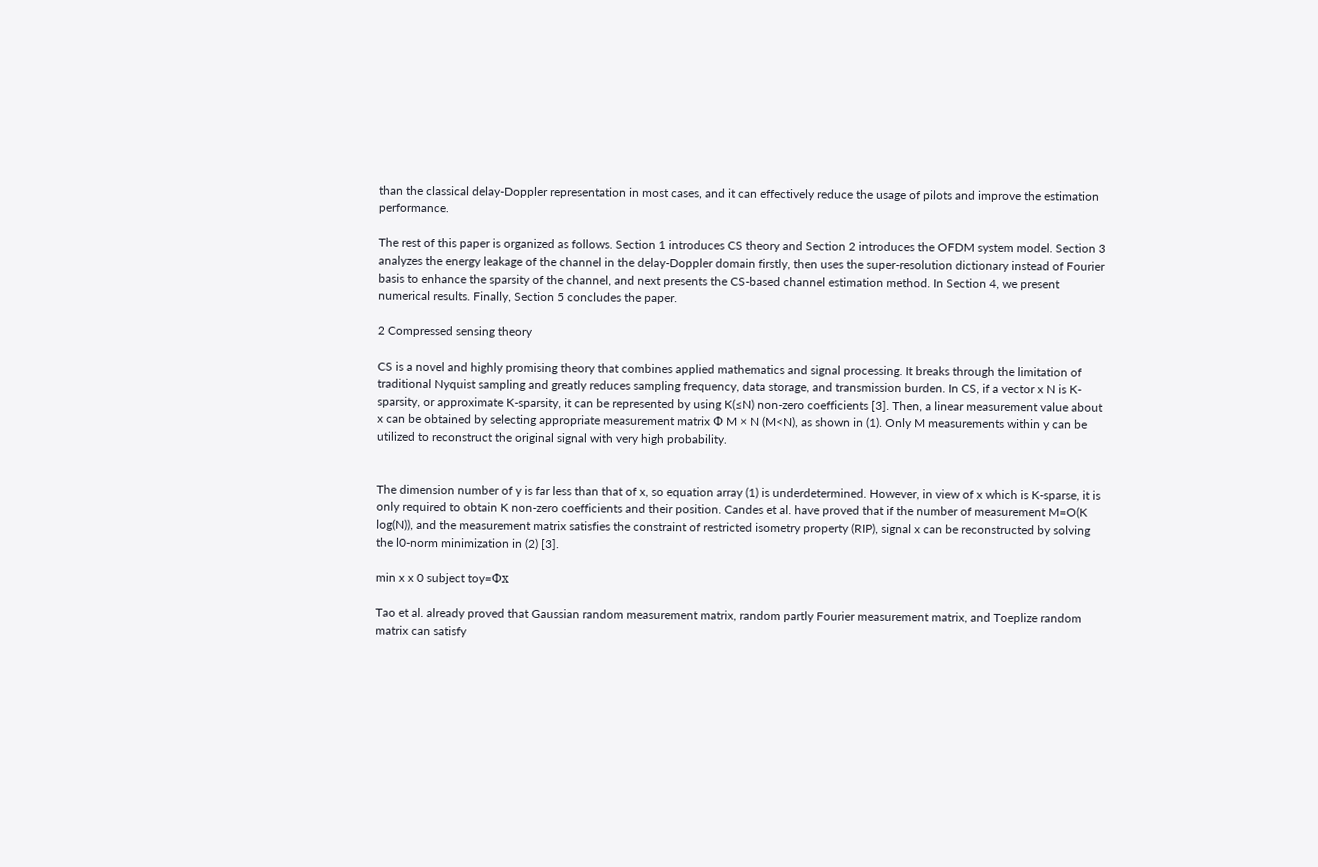than the classical delay-Doppler representation in most cases, and it can effectively reduce the usage of pilots and improve the estimation performance.

The rest of this paper is organized as follows. Section 1 introduces CS theory and Section 2 introduces the OFDM system model. Section 3 analyzes the energy leakage of the channel in the delay-Doppler domain firstly, then uses the super-resolution dictionary instead of Fourier basis to enhance the sparsity of the channel, and next presents the CS-based channel estimation method. In Section 4, we present numerical results. Finally, Section 5 concludes the paper.

2 Compressed sensing theory

CS is a novel and highly promising theory that combines applied mathematics and signal processing. It breaks through the limitation of traditional Nyquist sampling and greatly reduces sampling frequency, data storage, and transmission burden. In CS, if a vector x N is K-sparsity, or approximate K-sparsity, it can be represented by using K(≤N) non-zero coefficients [3]. Then, a linear measurement value about x can be obtained by selecting appropriate measurement matrix Φ M × N (M<N), as shown in (1). Only M measurements within y can be utilized to reconstruct the original signal with very high probability.


The dimension number of y is far less than that of x, so equation array (1) is underdetermined. However, in view of x which is K-sparse, it is only required to obtain K non-zero coefficients and their position. Candes et al. have proved that if the number of measurement M=O(K log(N)), and the measurement matrix satisfies the constraint of restricted isometry property (RIP), signal x can be reconstructed by solving the l0-norm minimization in (2) [3].

min x x 0 subject toy=Φx

Tao et al. already proved that Gaussian random measurement matrix, random partly Fourier measurement matrix, and Toeplize random matrix can satisfy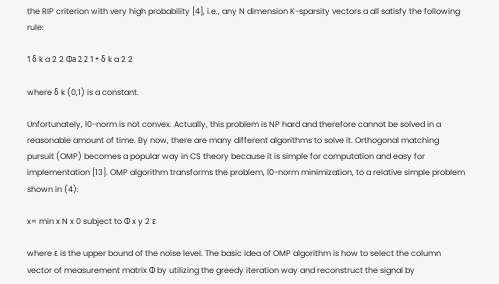the RIP criterion with very high probability [4], i.e., any N dimension K-sparsity vectors a all satisfy the following rule:

1 δ k a 2 2 Φa 2 2 1 + δ k a 2 2

where δ k (0,1) is a constant.

Unfortunately, l0-norm is not convex. Actually, this problem is NP hard and therefore cannot be solved in a reasonable amount of time. By now, there are many different algorithms to solve it. Orthogonal matching pursuit (OMP) becomes a popular way in CS theory because it is simple for computation and easy for implementation [13]. OMP algorithm transforms the problem, l0-norm minimization, to a relative simple problem shown in (4):

x= min x N x 0 subject to Φ x y 2 ε

where ε is the upper bound of the noise level. The basic idea of OMP algorithm is how to select the column vector of measurement matrix Φ by utilizing the greedy iteration way and reconstruct the signal by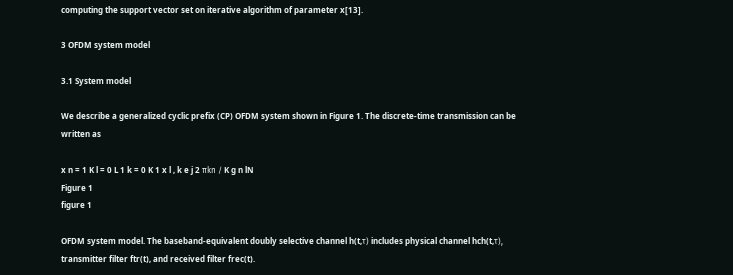computing the support vector set on iterative algorithm of parameter x[13].

3 OFDM system model

3.1 System model

We describe a generalized cyclic prefix (CP) OFDM system shown in Figure 1. The discrete-time transmission can be written as

x n = 1 K l = 0 L 1 k = 0 K 1 x l , k e j 2 πkn / K g n lN
Figure 1
figure 1

OFDM system model. The baseband-equivalent doubly selective channel h(t,τ) includes physical channel hch(t,τ), transmitter filter ftr(t), and received filter frec(t).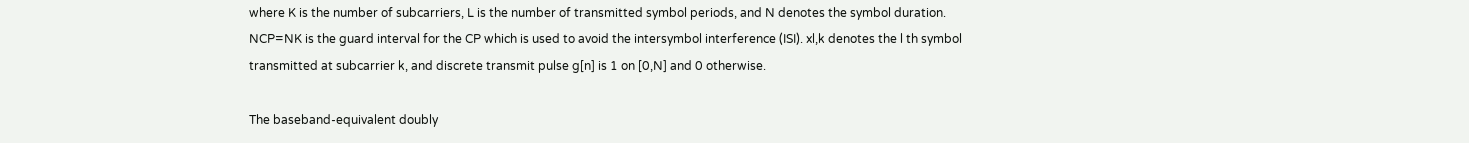where K is the number of subcarriers, L is the number of transmitted symbol periods, and N denotes the symbol duration. NCP=NK is the guard interval for the CP which is used to avoid the intersymbol interference (ISI). xl,k denotes the l th symbol transmitted at subcarrier k, and discrete transmit pulse g[n] is 1 on [0,N] and 0 otherwise.

The baseband-equivalent doubly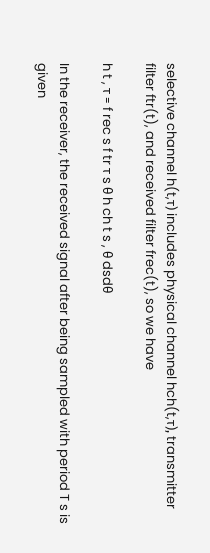selective channel h(t,τ) includes physical channel hch(t,τ), transmitter filter ftr(t), and received filter frec(t), so we have

h t , τ = f rec s f tr τ s θ h ch t s , θ dsdθ

In the receiver, the received signal after being sampled with period T s is given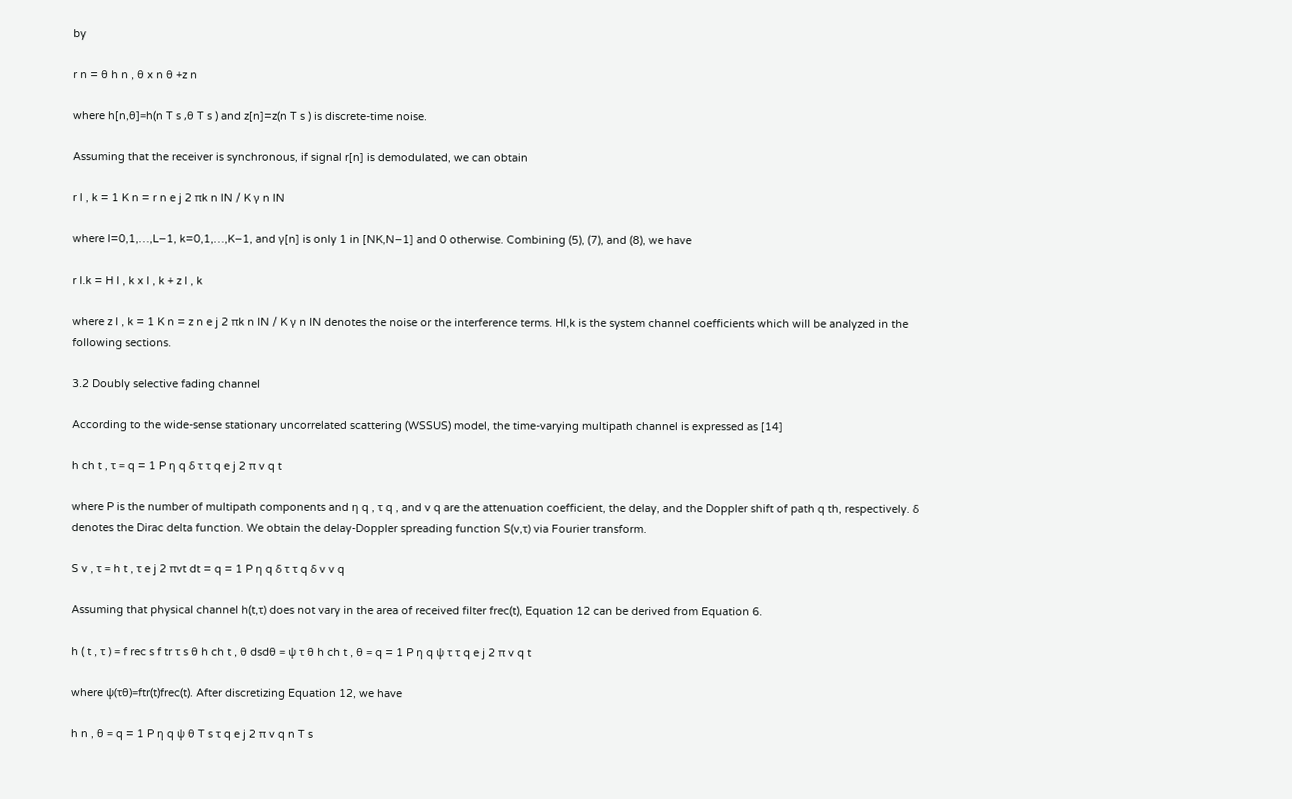by

r n = θ h n , θ x n θ +z n

where h[n,θ]=h(n T s ,θ T s ) and z[n]=z(n T s ) is discrete-time noise.

Assuming that the receiver is synchronous, if signal r[n] is demodulated, we can obtain

r l , k = 1 K n = r n e j 2 πk n lN / K γ n lN

where l=0,1,…,L−1, k=0,1,…,K−1, and γ[n] is only 1 in [NK,N−1] and 0 otherwise. Combining (5), (7), and (8), we have

r l.k = H l , k x l , k + z l , k

where z l , k = 1 K n = z n e j 2 πk n lN / K γ n lN denotes the noise or the interference terms. Hl,k is the system channel coefficients which will be analyzed in the following sections.

3.2 Doubly selective fading channel

According to the wide-sense stationary uncorrelated scattering (WSSUS) model, the time-varying multipath channel is expressed as [14]

h ch t , τ = q = 1 P η q δ τ τ q e j 2 π v q t

where P is the number of multipath components and η q , τ q , and v q are the attenuation coefficient, the delay, and the Doppler shift of path q th, respectively. δ denotes the Dirac delta function. We obtain the delay-Doppler spreading function S(v,τ) via Fourier transform.

S v , τ = h t , τ e j 2 πvt dt = q = 1 P η q δ τ τ q δ v v q

Assuming that physical channel h(t,τ) does not vary in the area of received filter frec(t), Equation 12 can be derived from Equation 6.

h ( t , τ ) = f rec s f tr τ s θ h ch t , θ dsdθ = ψ τ θ h ch t , θ = q = 1 P η q ψ τ τ q e j 2 π v q t

where ψ(τθ)=ftr(t)frec(t). After discretizing Equation 12, we have

h n , θ = q = 1 P η q ψ θ T s τ q e j 2 π v q n T s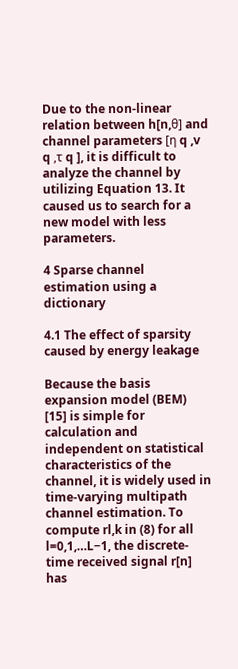Due to the non-linear relation between h[n,θ] and channel parameters [η q ,v q ,τ q ], it is difficult to analyze the channel by utilizing Equation 13. It caused us to search for a new model with less parameters.

4 Sparse channel estimation using a dictionary

4.1 The effect of sparsity caused by energy leakage

Because the basis expansion model (BEM) [15] is simple for calculation and independent on statistical characteristics of the channel, it is widely used in time-varying multipath channel estimation. To compute rl,k in (8) for all l=0,1,…L−1, the discrete-time received signal r[n] has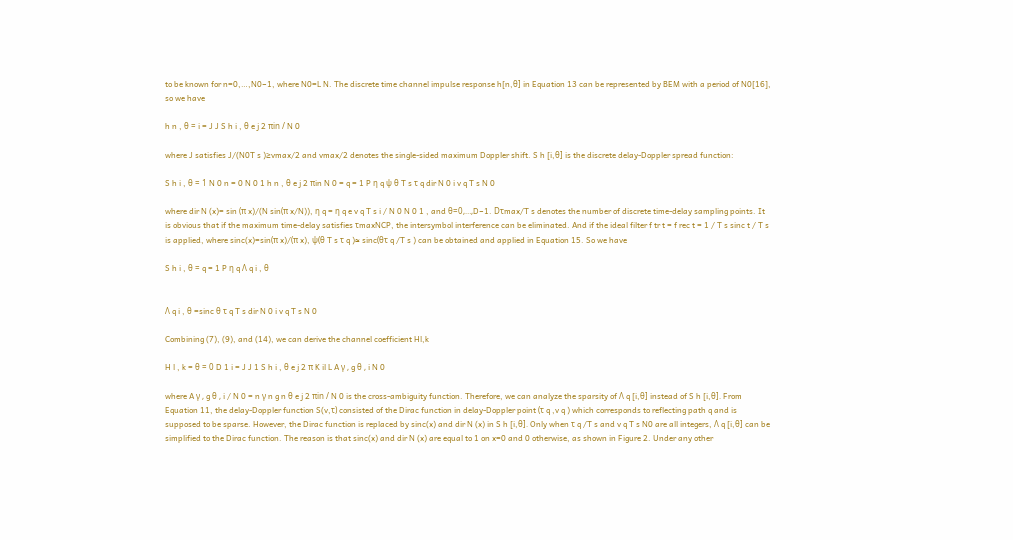to be known for n=0,…,N0−1, where N0=L N. The discrete time channel impulse response h[n,θ] in Equation 13 can be represented by BEM with a period of N0[16], so we have

h n , θ = i = J J S h i , θ e j 2 πin / N 0

where J satisfies J/(N0T s )≥vmax/2 and vmax/2 denotes the single-sided maximum Doppler shift. S h [i,θ] is the discrete delay-Doppler spread function:

S h i , θ = 1 N 0 n = 0 N 0 1 h n , θ e j 2 πin N 0 = q = 1 P η q ψ θ T s τ q dir N 0 i v q T s N 0

where dir N (x)= sin (π x)/(N sin(π x/N)), η q = η q e v q T s i / N 0 N 0 1 , and θ=0,…,D−1. Dτmax/T s denotes the number of discrete time-delay sampling points. It is obvious that if the maximum time-delay satisfies τmaxNCP, the intersymbol interference can be eliminated. And if the ideal filter f tr t = f rec t = 1 / T s sinc t / T s is applied, where sinc(x)=sin(π x)/(π x), ψ(θ T s τ q )≈ sinc(θτ q /T s ) can be obtained and applied in Equation 15. So we have

S h i , θ = q = 1 P η q Λ q i , θ


Λ q i , θ =sinc θ τ q T s dir N 0 i v q T s N 0

Combining (7), (9), and (14), we can derive the channel coefficient Hl,k

H l , k = θ = 0 D 1 i = J J 1 S h i , θ e j 2 π K il L A γ , g θ , i N 0

where A γ , g θ , i / N 0 = n γ n g n θ e j 2 πin / N 0 is the cross-ambiguity function. Therefore, we can analyze the sparsity of Λ q [i,θ] instead of S h [i,θ]. From Equation 11, the delay-Doppler function S(v,τ) consisted of the Dirac function in delay-Doppler point (τ q ,v q ) which corresponds to reflecting path q and is supposed to be sparse. However, the Dirac function is replaced by sinc(x) and dir N (x) in S h [i,θ]. Only when τ q /T s and v q T s N0 are all integers, Λ q [i,θ] can be simplified to the Dirac function. The reason is that sinc(x) and dir N (x) are equal to 1 on x=0 and 0 otherwise, as shown in Figure 2. Under any other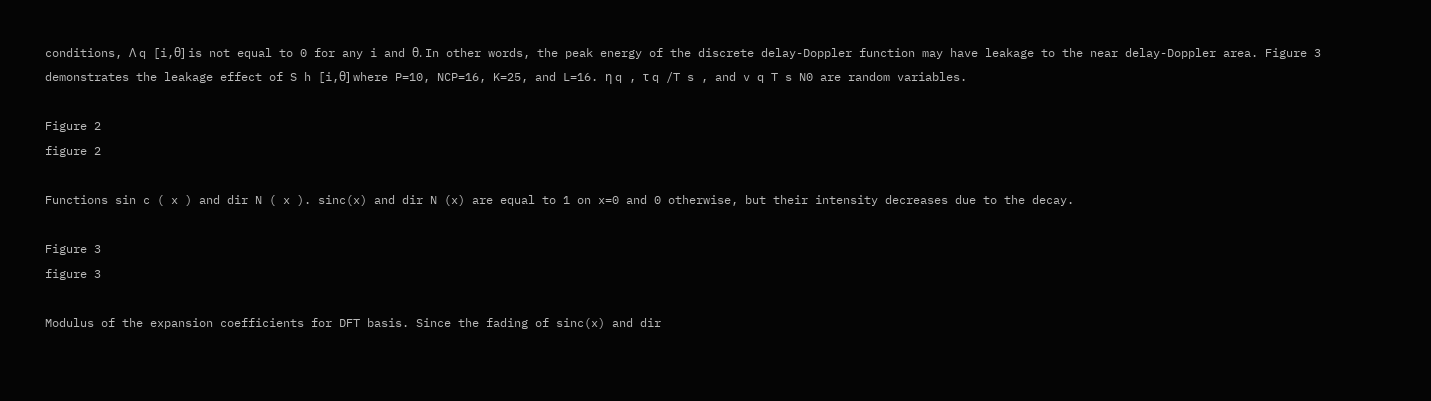conditions, Λ q [i,θ] is not equal to 0 for any i and θ. In other words, the peak energy of the discrete delay-Doppler function may have leakage to the near delay-Doppler area. Figure 3 demonstrates the leakage effect of S h [i,θ] where P=10, NCP=16, K=25, and L=16. η q , τ q /T s , and v q T s N0 are random variables.

Figure 2
figure 2

Functions sin c ( x ) and dir N ( x ). sinc(x) and dir N (x) are equal to 1 on x=0 and 0 otherwise, but their intensity decreases due to the decay.

Figure 3
figure 3

Modulus of the expansion coefficients for DFT basis. Since the fading of sinc(x) and dir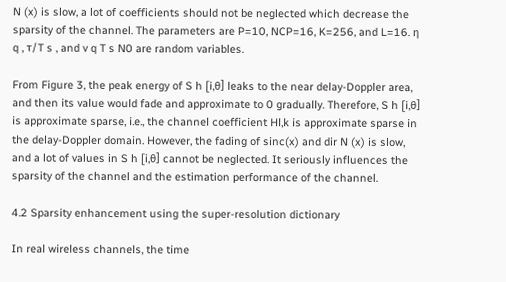N (x) is slow, a lot of coefficients should not be neglected which decrease the sparsity of the channel. The parameters are P=10, NCP=16, K=256, and L=16. η q , τ/T s , and v q T s N0 are random variables.

From Figure 3, the peak energy of S h [i,θ] leaks to the near delay-Doppler area, and then its value would fade and approximate to 0 gradually. Therefore, S h [i,θ] is approximate sparse, i.e., the channel coefficient Hl,k is approximate sparse in the delay-Doppler domain. However, the fading of sinc(x) and dir N (x) is slow, and a lot of values in S h [i,θ] cannot be neglected. It seriously influences the sparsity of the channel and the estimation performance of the channel.

4.2 Sparsity enhancement using the super-resolution dictionary

In real wireless channels, the time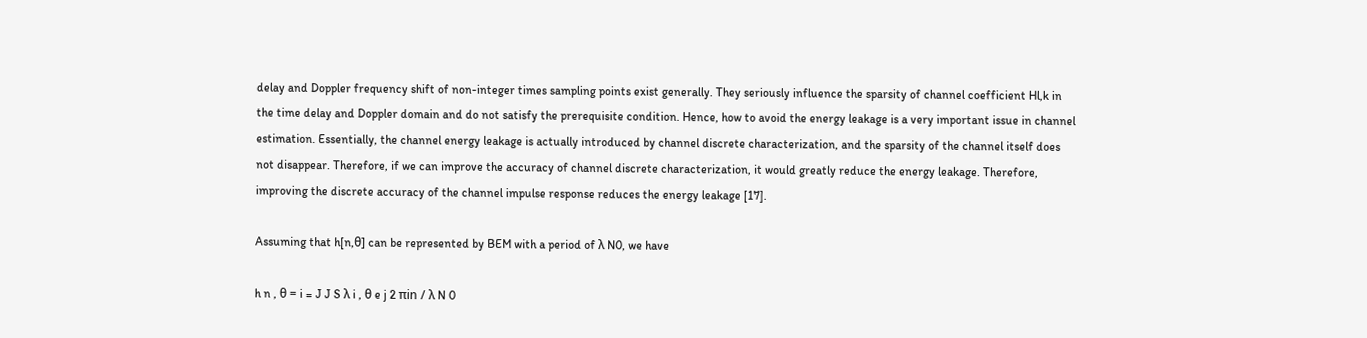delay and Doppler frequency shift of non-integer times sampling points exist generally. They seriously influence the sparsity of channel coefficient Hl,k in the time delay and Doppler domain and do not satisfy the prerequisite condition. Hence, how to avoid the energy leakage is a very important issue in channel estimation. Essentially, the channel energy leakage is actually introduced by channel discrete characterization, and the sparsity of the channel itself does not disappear. Therefore, if we can improve the accuracy of channel discrete characterization, it would greatly reduce the energy leakage. Therefore, improving the discrete accuracy of the channel impulse response reduces the energy leakage [17].

Assuming that h[n,θ] can be represented by BEM with a period of λ N0, we have

h n , θ = i = J J S λ i , θ e j 2 πin / λ N 0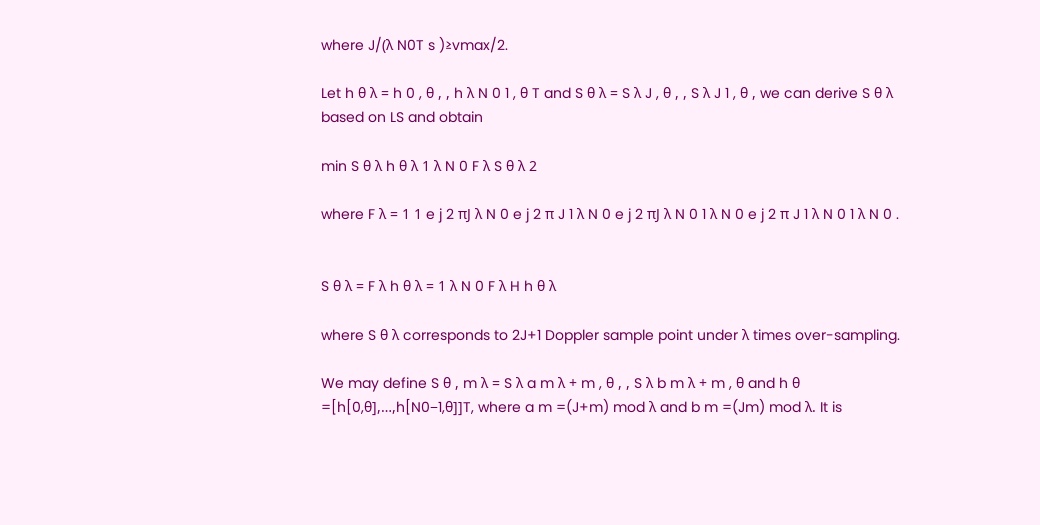where J/(λ N0T s )≥vmax/2.

Let h θ λ = h 0 , θ , , h λ N 0 1 , θ T and S θ λ = S λ J , θ , , S λ J 1 , θ , we can derive S θ λ based on LS and obtain

min S θ λ h θ λ 1 λ N 0 F λ S θ λ 2

where F λ = 1 1 e j 2 πJ λ N 0 e j 2 π J 1 λ N 0 e j 2 πJ λ N 0 1 λ N 0 e j 2 π J 1 λ N 0 1 λ N 0 .


S θ λ = F λ h θ λ = 1 λ N 0 F λ H h θ λ

where S θ λ corresponds to 2J+1 Doppler sample point under λ times over-sampling.

We may define S θ , m λ = S λ a m λ + m , θ , , S λ b m λ + m , θ and h θ =[h[0,θ],…,h[N0−1,θ]]T, where a m =(J+m) mod λ and b m =(Jm) mod λ. It is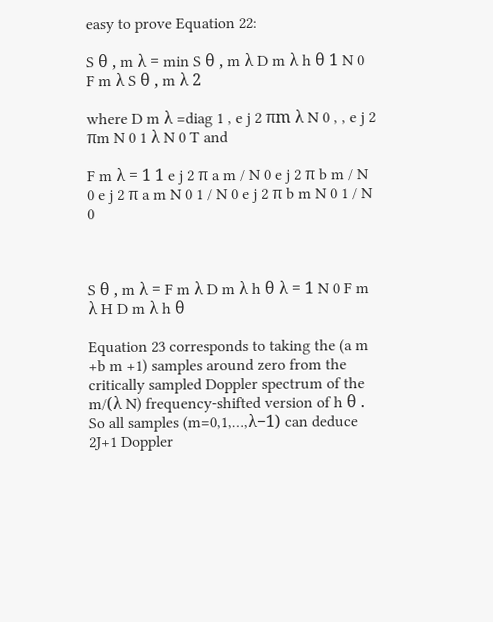easy to prove Equation 22:

S θ , m λ = min S θ , m λ D m λ h θ 1 N 0 F m λ S θ , m λ 2

where D m λ =diag 1 , e j 2 πm λ N 0 , , e j 2 πm N 0 1 λ N 0 T and

F m λ = 1 1 e j 2 π a m / N 0 e j 2 π b m / N 0 e j 2 π a m N 0 1 / N 0 e j 2 π b m N 0 1 / N 0



S θ , m λ = F m λ D m λ h θ λ = 1 N 0 F m λ H D m λ h θ

Equation 23 corresponds to taking the (a m +b m +1) samples around zero from the critically sampled Doppler spectrum of the m/(λ N) frequency-shifted version of h θ . So all samples (m=0,1,…,λ−1) can deduce 2J+1 Doppler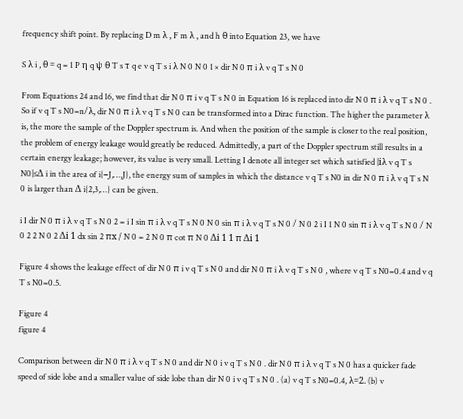frequency shift point. By replacing D m λ , F m λ , and h θ into Equation 23, we have

S λ i , θ = q = 1 P η q ψ θ T s τ q e v q T s i λ N 0 N 0 1 × dir N 0 π i λ v q T s N 0

From Equations 24 and 16, we find that dir N 0 π i v q T s N 0 in Equation 16 is replaced into dir N 0 π i λ v q T s N 0 . So if v q T s N0=n/λ, dir N 0 π i λ v q T s N 0 can be transformed into a Dirac function. The higher the parameter λ is, the more the sample of the Doppler spectrum is. And when the position of the sample is closer to the real position, the problem of energy leakage would greatly be reduced. Admittedly, a part of the Doppler spectrum still results in a certain energy leakage; however, its value is very small. Letting I denote all integer set which satisfied |iλ v q T s N0|≤Δ i in the area of i{−J,…,J}, the energy sum of samples in which the distance v q T s N0 in dir N 0 π i λ v q T s N 0 is larger than Δ i{2,3,…} can be given.

i I dir N 0 π i λ v q T s N 0 2 = i I sin π i λ v q T s N 0 N 0 sin π i λ v q T s N 0 / N 0 2 i I 1 N 0 sin π i λ v q T s N 0 / N 0 2 2 N 0 2 Δi 1 dx sin 2 πx / N 0 = 2 N 0 π cot π N 0 Δi 1 1 π Δi 1

Figure 4 shows the leakage effect of dir N 0 π i v q T s N 0 and dir N 0 π i λ v q T s N 0 , where v q T s N0=0.4 and v q T s N0=0.5.

Figure 4
figure 4

Comparison between dir N 0 π i λ v q T s N 0 and dir N 0 i v q T s N 0 . dir N 0 π i λ v q T s N 0 has a quicker fade speed of side lobe and a smaller value of side lobe than dir N 0 i v q T s N 0 . (a) v q T s N0=0.4, λ=2. (b) v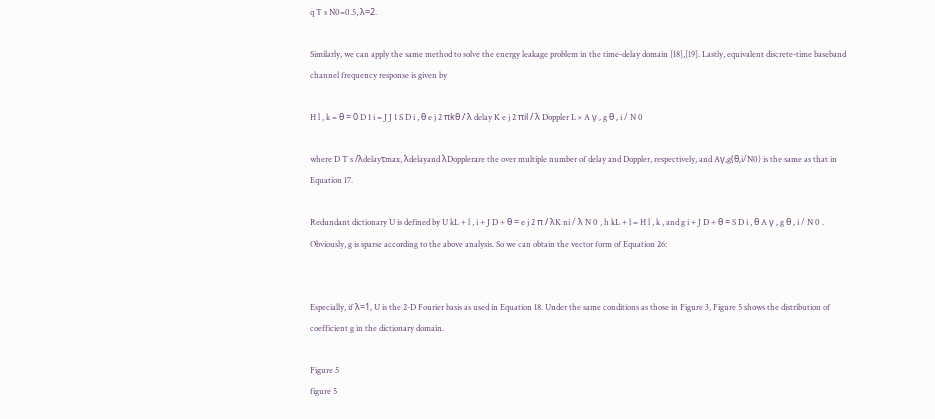q T s N0=0.5, λ=2.

Similarly, we can apply the same method to solve the energy leakage problem in the time-delay domain [18],[19]. Lastly, equivalent discrete-time baseband channel frequency response is given by

H l , k = θ = 0 D 1 i = J J 1 S D i , θ e j 2 πkθ / λ delay K e j 2 πil / λ Doppler L × A γ , g θ , i / N 0

where D T s /λdelayτmax, λdelayand λDopplerare the over multiple number of delay and Doppler, respectively, and Aγ,g(θ,i/N0) is the same as that in Equation 17.

Redundant dictionary U is defined by U kL + l , i + J D + θ = e j 2 π / λK ni / λ N 0 , h kL + l = H l , k , and g i + J D + θ = S D i , θ A γ , g θ , i / N 0 . Obviously, g is sparse according to the above analysis. So we can obtain the vector form of Equation 26:


Especially, if λ=1, U is the 2-D Fourier basis as used in Equation 18. Under the same conditions as those in Figure 3, Figure 5 shows the distribution of coefficient g in the dictionary domain.

Figure 5
figure 5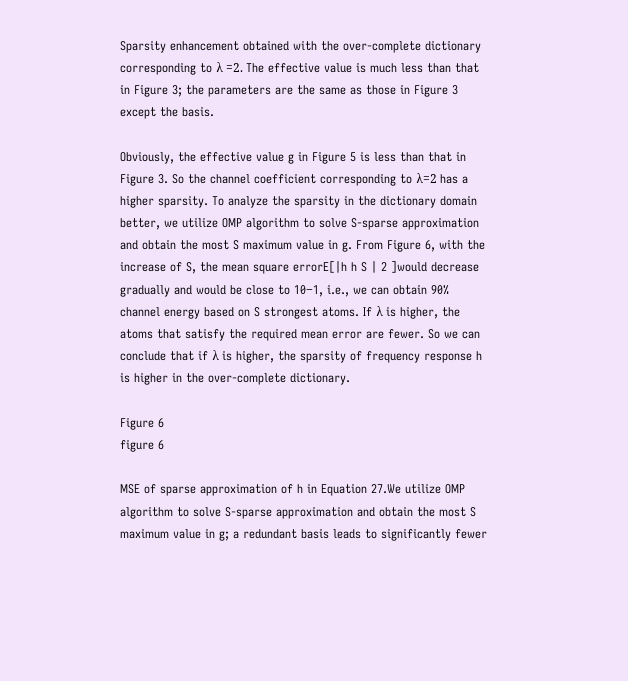Sparsity enhancement obtained with the over-complete dictionary corresponding to λ =2. The effective value is much less than that in Figure 3; the parameters are the same as those in Figure 3 except the basis.

Obviously, the effective value g in Figure 5 is less than that in Figure 3. So the channel coefficient corresponding to λ=2 has a higher sparsity. To analyze the sparsity in the dictionary domain better, we utilize OMP algorithm to solve S-sparse approximation and obtain the most S maximum value in g. From Figure 6, with the increase of S, the mean square errorE[|h h S | 2 ]would decrease gradually and would be close to 10−1, i.e., we can obtain 90% channel energy based on S strongest atoms. If λ is higher, the atoms that satisfy the required mean error are fewer. So we can conclude that if λ is higher, the sparsity of frequency response h is higher in the over-complete dictionary.

Figure 6
figure 6

MSE of sparse approximation of h in Equation 27.We utilize OMP algorithm to solve S-sparse approximation and obtain the most S maximum value in g; a redundant basis leads to significantly fewer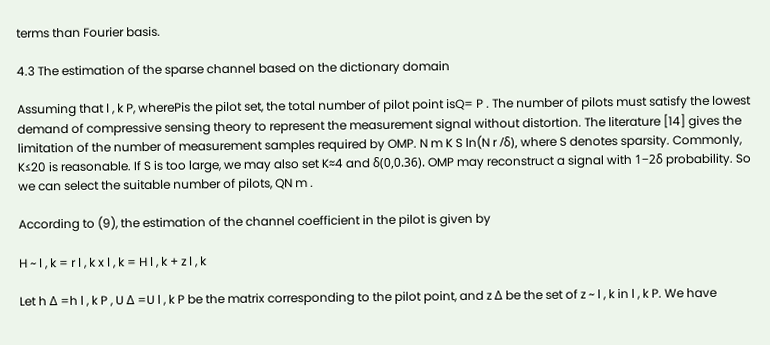terms than Fourier basis.

4.3 The estimation of the sparse channel based on the dictionary domain

Assuming that l , k P, wherePis the pilot set, the total number of pilot point isQ= P . The number of pilots must satisfy the lowest demand of compressive sensing theory to represent the measurement signal without distortion. The literature [14] gives the limitation of the number of measurement samples required by OMP. N m K S ln(N r /δ), where S denotes sparsity. Commonly, K≤20 is reasonable. If S is too large, we may also set K≈4 and δ(0,0.36). OMP may reconstruct a signal with 1−2δ probability. So we can select the suitable number of pilots, QN m .

According to (9), the estimation of the channel coefficient in the pilot is given by

H ~ l , k = r l , k x l , k = H l , k + z l , k

Let h Δ =h l , k P , U Δ =U l , k P be the matrix corresponding to the pilot point, and z Δ be the set of z ~ l , k in l , k P. We have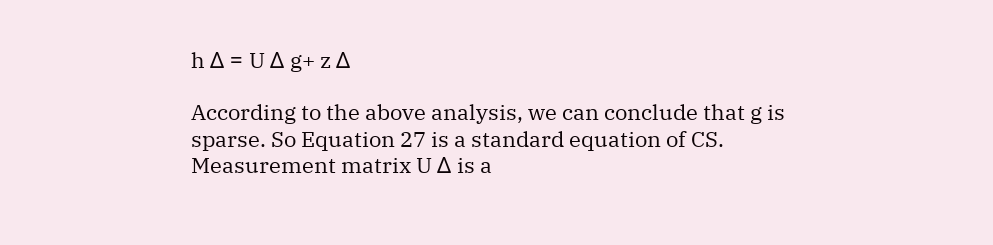h Δ = U Δ g+ z Δ

According to the above analysis, we can conclude that g is sparse. So Equation 27 is a standard equation of CS. Measurement matrix U Δ is a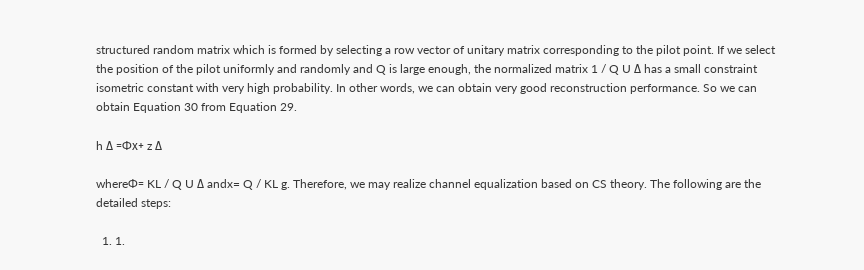structured random matrix which is formed by selecting a row vector of unitary matrix corresponding to the pilot point. If we select the position of the pilot uniformly and randomly and Q is large enough, the normalized matrix 1 / Q U Δ has a small constraint isometric constant with very high probability. In other words, we can obtain very good reconstruction performance. So we can obtain Equation 30 from Equation 29.

h Δ =Φx+ z Δ

whereΦ= KL / Q U Δ andx= Q / KL g. Therefore, we may realize channel equalization based on CS theory. The following are the detailed steps:

  1. 1.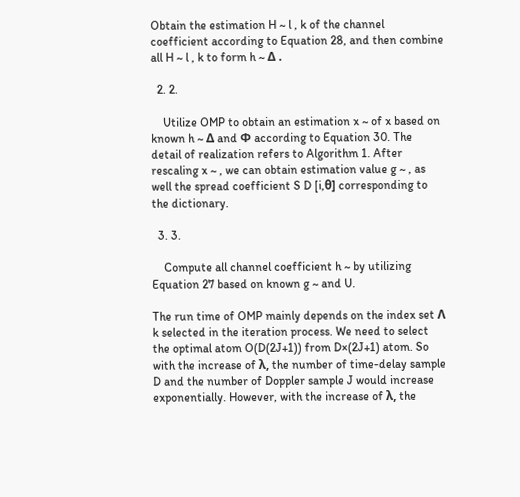Obtain the estimation H ~ l , k of the channel coefficient according to Equation 28, and then combine all H ~ l , k to form h ~ Δ .

  2. 2.

    Utilize OMP to obtain an estimation x ~ of x based on known h ~ Δ and Φ according to Equation 30. The detail of realization refers to Algorithm 1. After rescaling x ~ , we can obtain estimation value g ~ , as well the spread coefficient S D [i,θ] corresponding to the dictionary.

  3. 3.

    Compute all channel coefficient h ~ by utilizing Equation 27 based on known g ~ and U.

The run time of OMP mainly depends on the index set Λ k selected in the iteration process. We need to select the optimal atom O(D(2J+1)) from D×(2J+1) atom. So with the increase of λ, the number of time-delay sample D and the number of Doppler sample J would increase exponentially. However, with the increase of λ, the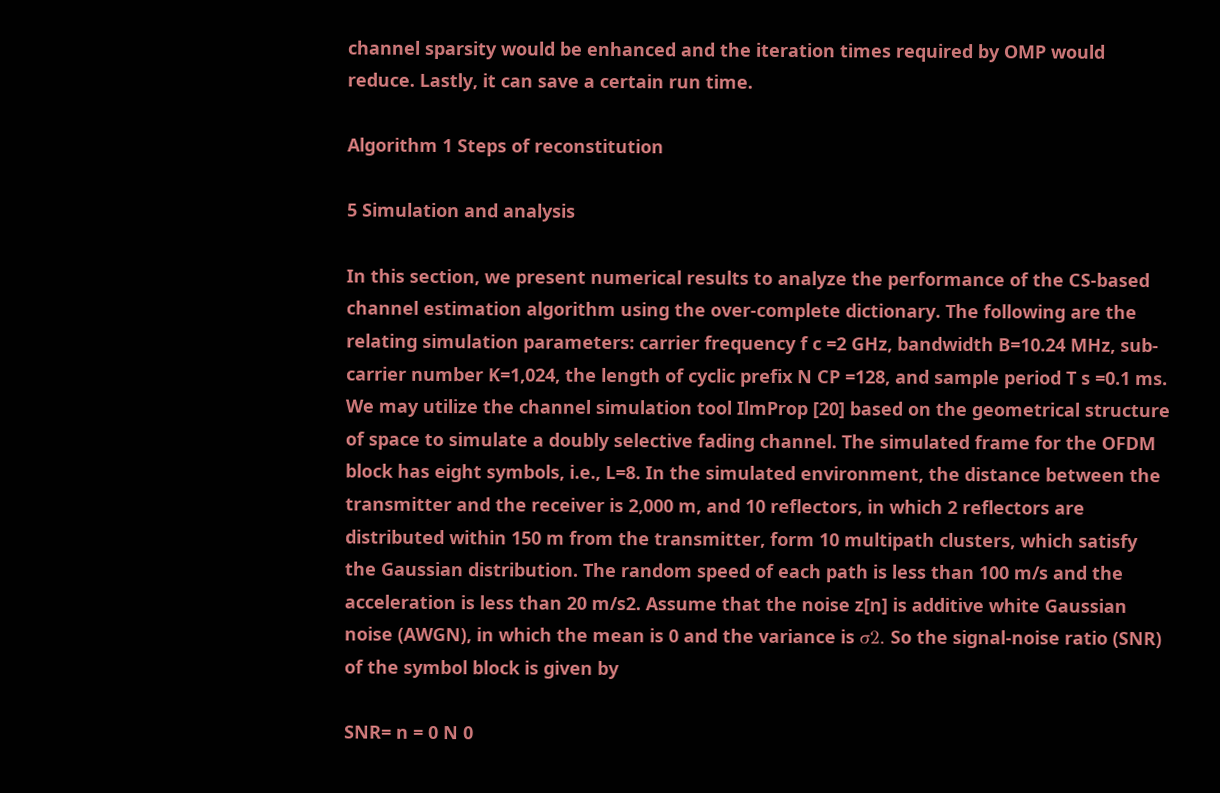channel sparsity would be enhanced and the iteration times required by OMP would reduce. Lastly, it can save a certain run time.

Algorithm 1 Steps of reconstitution

5 Simulation and analysis

In this section, we present numerical results to analyze the performance of the CS-based channel estimation algorithm using the over-complete dictionary. The following are the relating simulation parameters: carrier frequency f c =2 GHz, bandwidth B=10.24 MHz, sub-carrier number K=1,024, the length of cyclic prefix N CP =128, and sample period T s =0.1 ms. We may utilize the channel simulation tool IlmProp [20] based on the geometrical structure of space to simulate a doubly selective fading channel. The simulated frame for the OFDM block has eight symbols, i.e., L=8. In the simulated environment, the distance between the transmitter and the receiver is 2,000 m, and 10 reflectors, in which 2 reflectors are distributed within 150 m from the transmitter, form 10 multipath clusters, which satisfy the Gaussian distribution. The random speed of each path is less than 100 m/s and the acceleration is less than 20 m/s2. Assume that the noise z[n] is additive white Gaussian noise (AWGN), in which the mean is 0 and the variance is σ2. So the signal-noise ratio (SNR) of the symbol block is given by

SNR= n = 0 N 0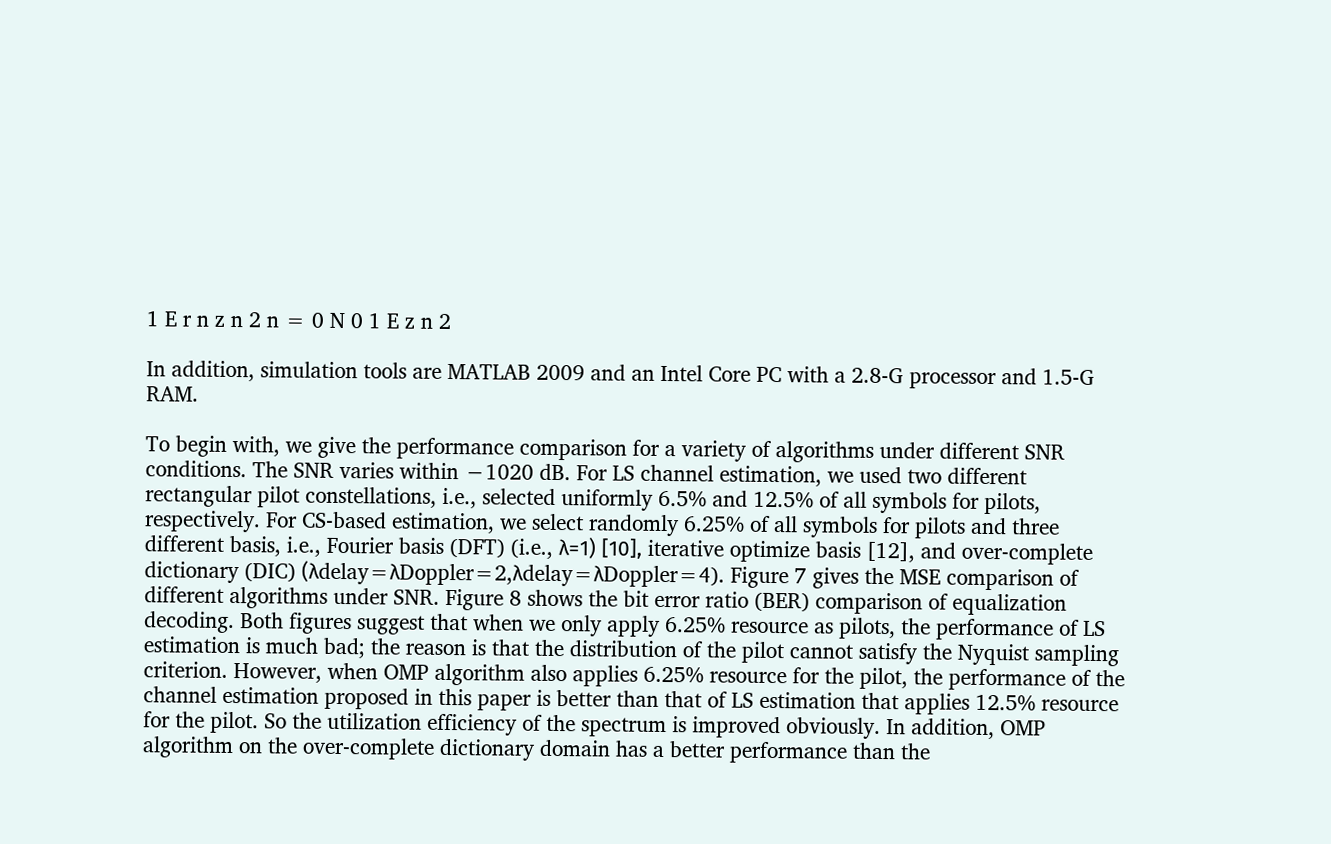1 E r n z n 2 n = 0 N 0 1 E z n 2

In addition, simulation tools are MATLAB 2009 and an Intel Core PC with a 2.8-G processor and 1.5-G RAM.

To begin with, we give the performance comparison for a variety of algorithms under different SNR conditions. The SNR varies within −1020 dB. For LS channel estimation, we used two different rectangular pilot constellations, i.e., selected uniformly 6.5% and 12.5% of all symbols for pilots, respectively. For CS-based estimation, we select randomly 6.25% of all symbols for pilots and three different basis, i.e., Fourier basis (DFT) (i.e., λ=1) [10], iterative optimize basis [12], and over-complete dictionary (DIC) (λdelay=λDoppler=2,λdelay=λDoppler=4). Figure 7 gives the MSE comparison of different algorithms under SNR. Figure 8 shows the bit error ratio (BER) comparison of equalization decoding. Both figures suggest that when we only apply 6.25% resource as pilots, the performance of LS estimation is much bad; the reason is that the distribution of the pilot cannot satisfy the Nyquist sampling criterion. However, when OMP algorithm also applies 6.25% resource for the pilot, the performance of the channel estimation proposed in this paper is better than that of LS estimation that applies 12.5% resource for the pilot. So the utilization efficiency of the spectrum is improved obviously. In addition, OMP algorithm on the over-complete dictionary domain has a better performance than the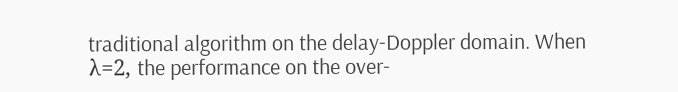traditional algorithm on the delay-Doppler domain. When λ=2, the performance on the over-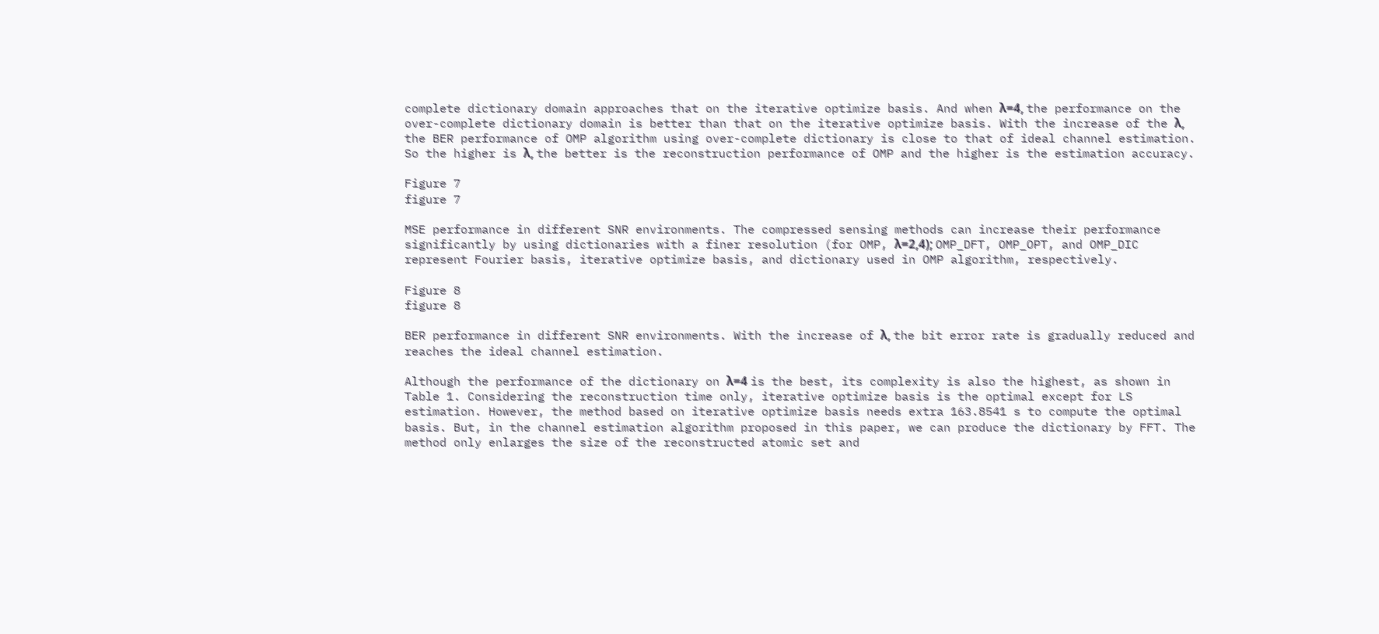complete dictionary domain approaches that on the iterative optimize basis. And when λ=4, the performance on the over-complete dictionary domain is better than that on the iterative optimize basis. With the increase of the λ, the BER performance of OMP algorithm using over-complete dictionary is close to that of ideal channel estimation. So the higher is λ, the better is the reconstruction performance of OMP and the higher is the estimation accuracy.

Figure 7
figure 7

MSE performance in different SNR environments. The compressed sensing methods can increase their performance significantly by using dictionaries with a finer resolution (for OMP, λ=2,4); OMP_DFT, OMP_OPT, and OMP_DIC represent Fourier basis, iterative optimize basis, and dictionary used in OMP algorithm, respectively.

Figure 8
figure 8

BER performance in different SNR environments. With the increase of λ, the bit error rate is gradually reduced and reaches the ideal channel estimation.

Although the performance of the dictionary on λ=4 is the best, its complexity is also the highest, as shown in Table 1. Considering the reconstruction time only, iterative optimize basis is the optimal except for LS estimation. However, the method based on iterative optimize basis needs extra 163.8541 s to compute the optimal basis. But, in the channel estimation algorithm proposed in this paper, we can produce the dictionary by FFT. The method only enlarges the size of the reconstructed atomic set and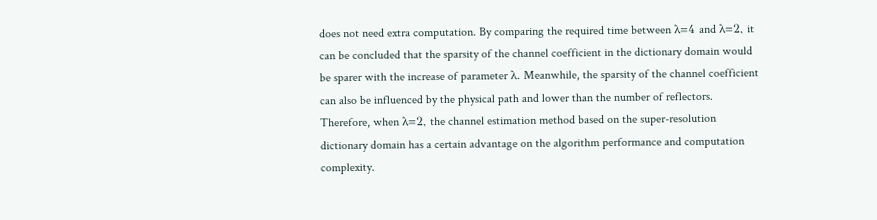does not need extra computation. By comparing the required time between λ=4 and λ=2, it can be concluded that the sparsity of the channel coefficient in the dictionary domain would be sparer with the increase of parameter λ. Meanwhile, the sparsity of the channel coefficient can also be influenced by the physical path and lower than the number of reflectors. Therefore, when λ=2, the channel estimation method based on the super-resolution dictionary domain has a certain advantage on the algorithm performance and computation complexity.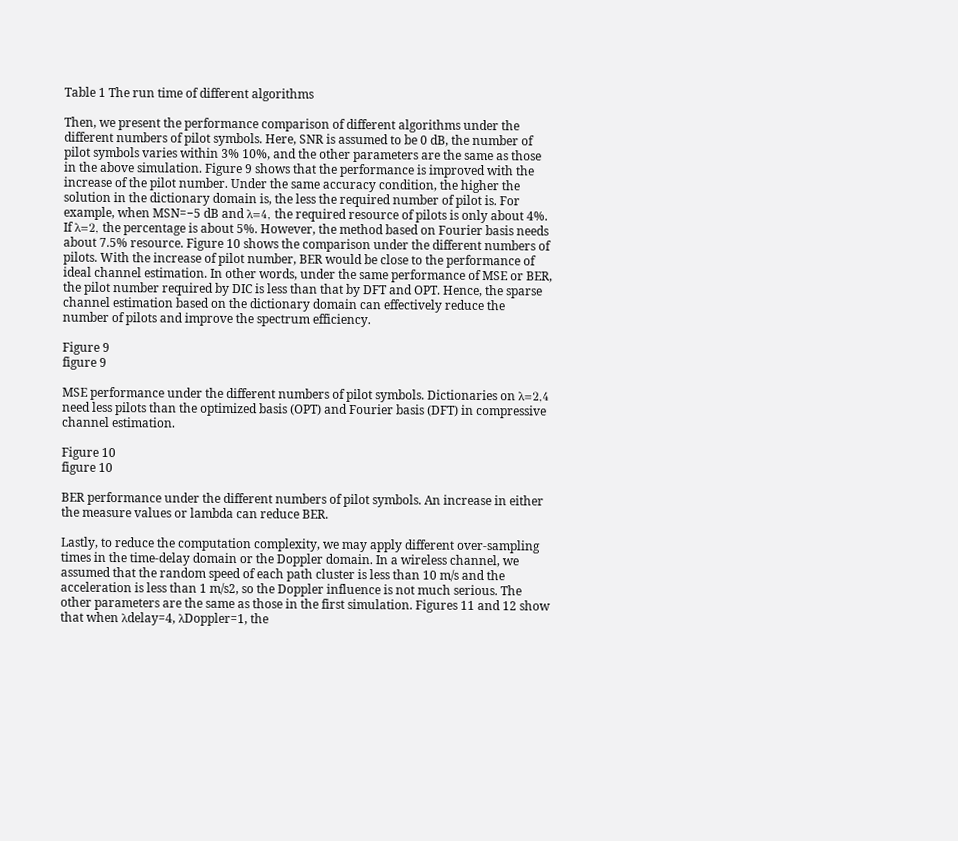Table 1 The run time of different algorithms

Then, we present the performance comparison of different algorithms under the different numbers of pilot symbols. Here, SNR is assumed to be 0 dB, the number of pilot symbols varies within 3% 10%, and the other parameters are the same as those in the above simulation. Figure 9 shows that the performance is improved with the increase of the pilot number. Under the same accuracy condition, the higher the solution in the dictionary domain is, the less the required number of pilot is. For example, when MSN=−5 dB and λ=4, the required resource of pilots is only about 4%. If λ=2, the percentage is about 5%. However, the method based on Fourier basis needs about 7.5% resource. Figure 10 shows the comparison under the different numbers of pilots. With the increase of pilot number, BER would be close to the performance of ideal channel estimation. In other words, under the same performance of MSE or BER, the pilot number required by DIC is less than that by DFT and OPT. Hence, the sparse channel estimation based on the dictionary domain can effectively reduce the number of pilots and improve the spectrum efficiency.

Figure 9
figure 9

MSE performance under the different numbers of pilot symbols. Dictionaries on λ=2,4 need less pilots than the optimized basis (OPT) and Fourier basis (DFT) in compressive channel estimation.

Figure 10
figure 10

BER performance under the different numbers of pilot symbols. An increase in either the measure values or lambda can reduce BER.

Lastly, to reduce the computation complexity, we may apply different over-sampling times in the time-delay domain or the Doppler domain. In a wireless channel, we assumed that the random speed of each path cluster is less than 10 m/s and the acceleration is less than 1 m/s2, so the Doppler influence is not much serious. The other parameters are the same as those in the first simulation. Figures 11 and 12 show that when λdelay=4, λDoppler=1, the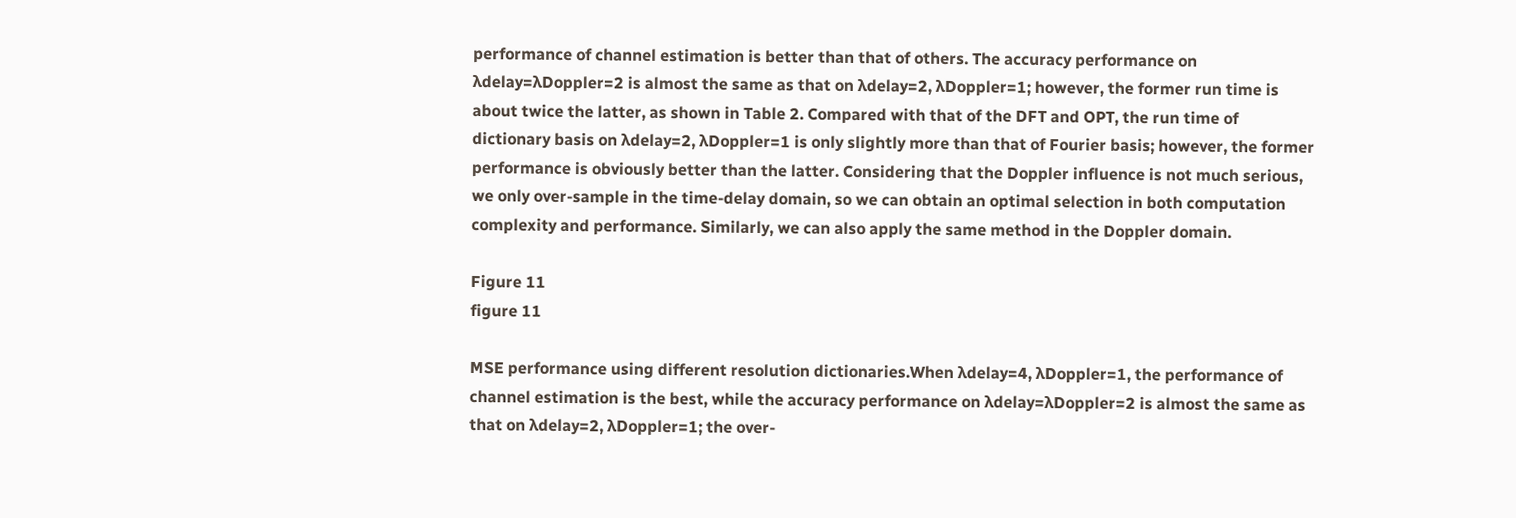performance of channel estimation is better than that of others. The accuracy performance on λdelay=λDoppler=2 is almost the same as that on λdelay=2, λDoppler=1; however, the former run time is about twice the latter, as shown in Table 2. Compared with that of the DFT and OPT, the run time of dictionary basis on λdelay=2, λDoppler=1 is only slightly more than that of Fourier basis; however, the former performance is obviously better than the latter. Considering that the Doppler influence is not much serious, we only over-sample in the time-delay domain, so we can obtain an optimal selection in both computation complexity and performance. Similarly, we can also apply the same method in the Doppler domain.

Figure 11
figure 11

MSE performance using different resolution dictionaries.When λdelay=4, λDoppler=1, the performance of channel estimation is the best, while the accuracy performance on λdelay=λDoppler=2 is almost the same as that on λdelay=2, λDoppler=1; the over-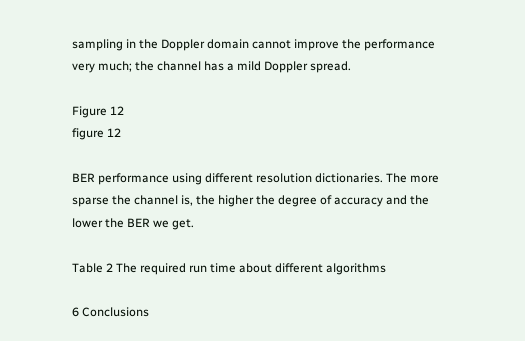sampling in the Doppler domain cannot improve the performance very much; the channel has a mild Doppler spread.

Figure 12
figure 12

BER performance using different resolution dictionaries. The more sparse the channel is, the higher the degree of accuracy and the lower the BER we get.

Table 2 The required run time about different algorithms

6 Conclusions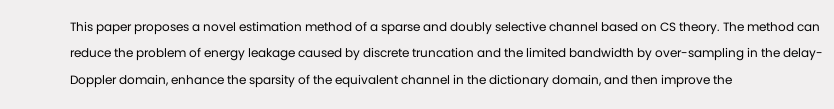This paper proposes a novel estimation method of a sparse and doubly selective channel based on CS theory. The method can reduce the problem of energy leakage caused by discrete truncation and the limited bandwidth by over-sampling in the delay-Doppler domain, enhance the sparsity of the equivalent channel in the dictionary domain, and then improve the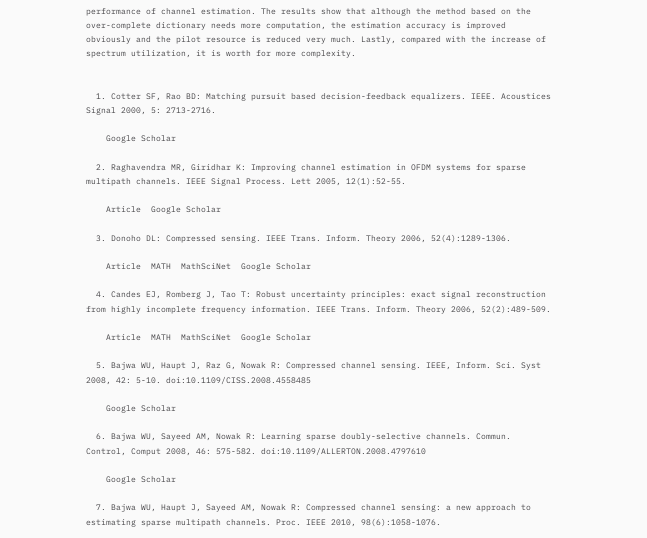performance of channel estimation. The results show that although the method based on the over-complete dictionary needs more computation, the estimation accuracy is improved obviously and the pilot resource is reduced very much. Lastly, compared with the increase of spectrum utilization, it is worth for more complexity.


  1. Cotter SF, Rao BD: Matching pursuit based decision-feedback equalizers. IEEE. Acoustices Signal 2000, 5: 2713-2716.

    Google Scholar

  2. Raghavendra MR, Giridhar K: Improving channel estimation in OFDM systems for sparse multipath channels. IEEE Signal Process. Lett 2005, 12(1):52-55.

    Article  Google Scholar

  3. Donoho DL: Compressed sensing. IEEE Trans. Inform. Theory 2006, 52(4):1289-1306.

    Article  MATH  MathSciNet  Google Scholar

  4. Candes EJ, Romberg J, Tao T: Robust uncertainty principles: exact signal reconstruction from highly incomplete frequency information. IEEE Trans. Inform. Theory 2006, 52(2):489-509.

    Article  MATH  MathSciNet  Google Scholar

  5. Bajwa WU, Haupt J, Raz G, Nowak R: Compressed channel sensing. IEEE, Inform. Sci. Syst 2008, 42: 5-10. doi:10.1109/CISS.2008.4558485

    Google Scholar

  6. Bajwa WU, Sayeed AM, Nowak R: Learning sparse doubly-selective channels. Commun. Control, Comput 2008, 46: 575-582. doi:10.1109/ALLERTON.2008.4797610

    Google Scholar

  7. Bajwa WU, Haupt J, Sayeed AM, Nowak R: Compressed channel sensing: a new approach to estimating sparse multipath channels. Proc. IEEE 2010, 98(6):1058-1076.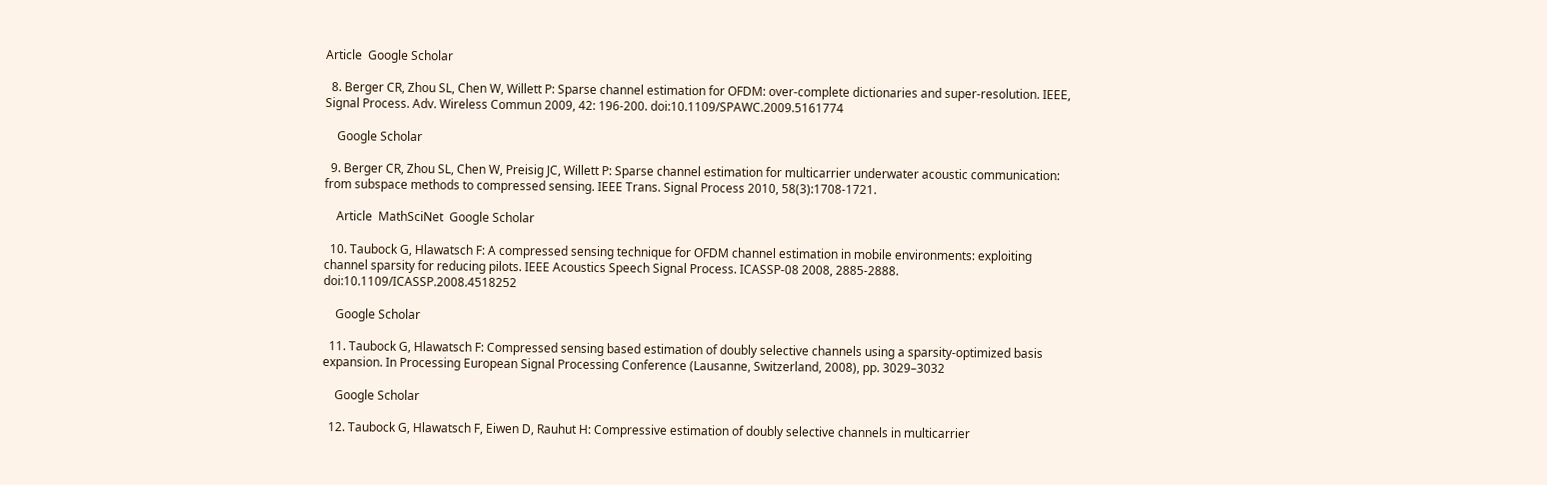Article  Google Scholar

  8. Berger CR, Zhou SL, Chen W, Willett P: Sparse channel estimation for OFDM: over-complete dictionaries and super-resolution. IEEE, Signal Process. Adv. Wireless Commun 2009, 42: 196-200. doi:10.1109/SPAWC.2009.5161774

    Google Scholar

  9. Berger CR, Zhou SL, Chen W, Preisig JC, Willett P: Sparse channel estimation for multicarrier underwater acoustic communication: from subspace methods to compressed sensing. IEEE Trans. Signal Process 2010, 58(3):1708-1721.

    Article  MathSciNet  Google Scholar

  10. Taubock G, Hlawatsch F: A compressed sensing technique for OFDM channel estimation in mobile environments: exploiting channel sparsity for reducing pilots. IEEE Acoustics Speech Signal Process. ICASSP-08 2008, 2885-2888. doi:10.1109/ICASSP.2008.4518252

    Google Scholar

  11. Taubock G, Hlawatsch F: Compressed sensing based estimation of doubly selective channels using a sparsity-optimized basis expansion. In Processing European Signal Processing Conference (Lausanne, Switzerland, 2008), pp. 3029–3032

    Google Scholar

  12. Taubock G, Hlawatsch F, Eiwen D, Rauhut H: Compressive estimation of doubly selective channels in multicarrier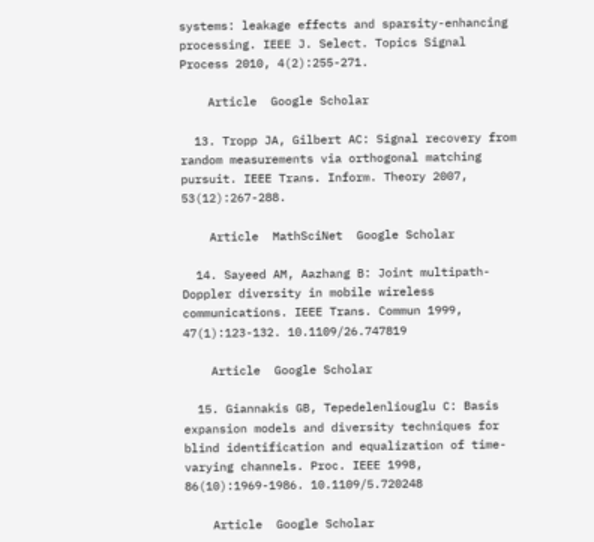systems: leakage effects and sparsity-enhancing processing. IEEE J. Select. Topics Signal Process 2010, 4(2):255-271.

    Article  Google Scholar

  13. Tropp JA, Gilbert AC: Signal recovery from random measurements via orthogonal matching pursuit. IEEE Trans. Inform. Theory 2007, 53(12):267-288.

    Article  MathSciNet  Google Scholar

  14. Sayeed AM, Aazhang B: Joint multipath-Doppler diversity in mobile wireless communications. IEEE Trans. Commun 1999, 47(1):123-132. 10.1109/26.747819

    Article  Google Scholar

  15. Giannakis GB, Tepedelenliouglu C: Basis expansion models and diversity techniques for blind identification and equalization of time-varying channels. Proc. IEEE 1998, 86(10):1969-1986. 10.1109/5.720248

    Article  Google Scholar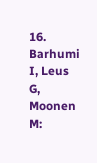16. Barhumi I, Leus G, Moonen M: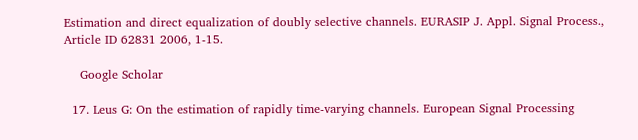Estimation and direct equalization of doubly selective channels. EURASIP J. Appl. Signal Process., Article ID 62831 2006, 1-15.

    Google Scholar

  17. Leus G: On the estimation of rapidly time-varying channels. European Signal Processing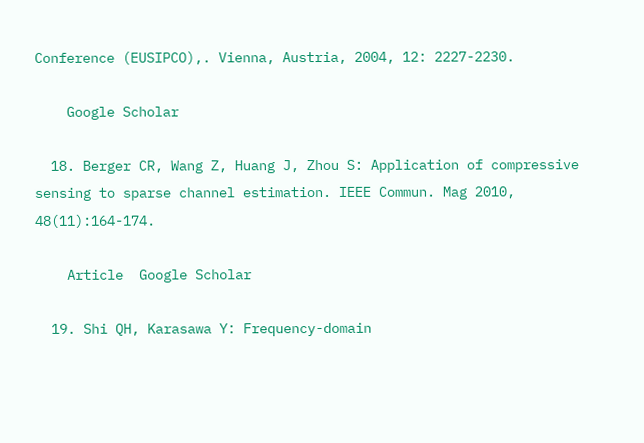Conference (EUSIPCO),. Vienna, Austria, 2004, 12: 2227-2230.

    Google Scholar

  18. Berger CR, Wang Z, Huang J, Zhou S: Application of compressive sensing to sparse channel estimation. IEEE Commun. Mag 2010, 48(11):164-174.

    Article  Google Scholar

  19. Shi QH, Karasawa Y: Frequency-domain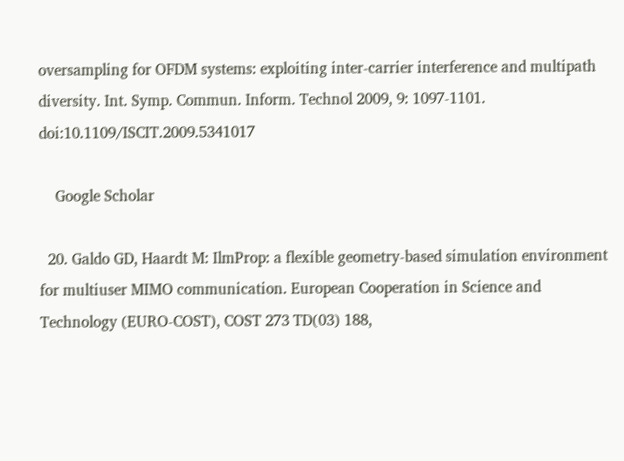oversampling for OFDM systems: exploiting inter-carrier interference and multipath diversity. Int. Symp. Commun. Inform. Technol 2009, 9: 1097-1101. doi:10.1109/ISCIT.2009.5341017

    Google Scholar

  20. Galdo GD, Haardt M: IlmProp: a flexible geometry-based simulation environment for multiuser MIMO communication. European Cooperation in Science and Technology (EURO-COST), COST 273 TD(03) 188,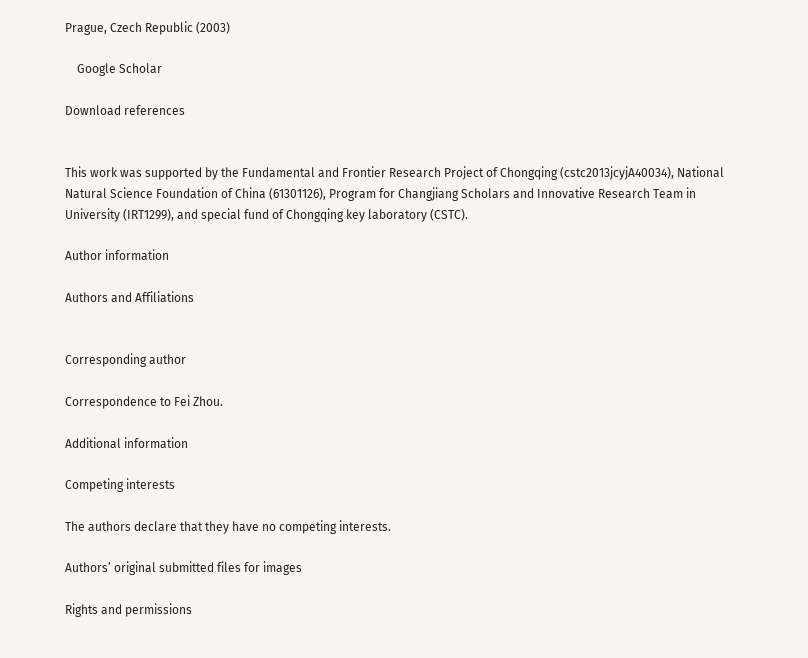Prague, Czech Republic (2003)

    Google Scholar

Download references


This work was supported by the Fundamental and Frontier Research Project of Chongqing (cstc2013jcyjA40034), National Natural Science Foundation of China (61301126), Program for Changjiang Scholars and Innovative Research Team in University (IRT1299), and special fund of Chongqing key laboratory (CSTC).

Author information

Authors and Affiliations


Corresponding author

Correspondence to Fei Zhou.

Additional information

Competing interests

The authors declare that they have no competing interests.

Authors’ original submitted files for images

Rights and permissions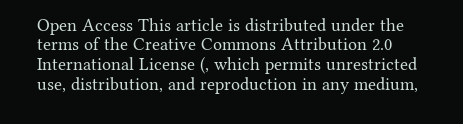Open Access This article is distributed under the terms of the Creative Commons Attribution 2.0 International License (, which permits unrestricted use, distribution, and reproduction in any medium,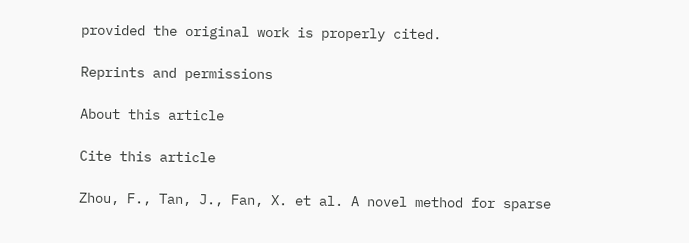provided the original work is properly cited.

Reprints and permissions

About this article

Cite this article

Zhou, F., Tan, J., Fan, X. et al. A novel method for sparse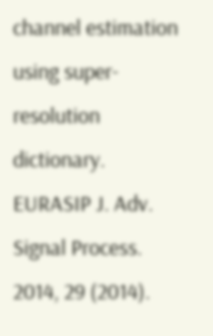channel estimation using super-resolution dictionary. EURASIP J. Adv. Signal Process. 2014, 29 (2014).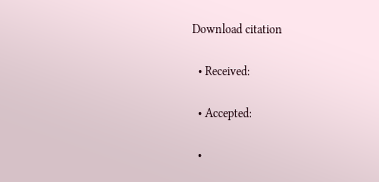Download citation

  • Received:

  • Accepted:

  •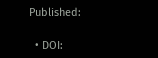Published:

  • DOI: